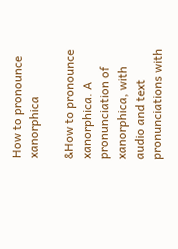How to pronounce xanorphica

&How to pronounce xanorphica. A pronunciation of xanorphica, with audio and text pronunciations with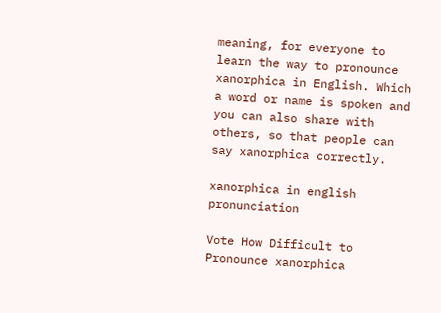meaning, for everyone to learn the way to pronounce xanorphica in English. Which a word or name is spoken and you can also share with others, so that people can say xanorphica correctly.

xanorphica in english pronunciation

Vote How Difficult to Pronounce xanorphica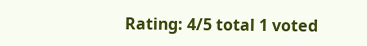Rating: 4/5 total 1 voted